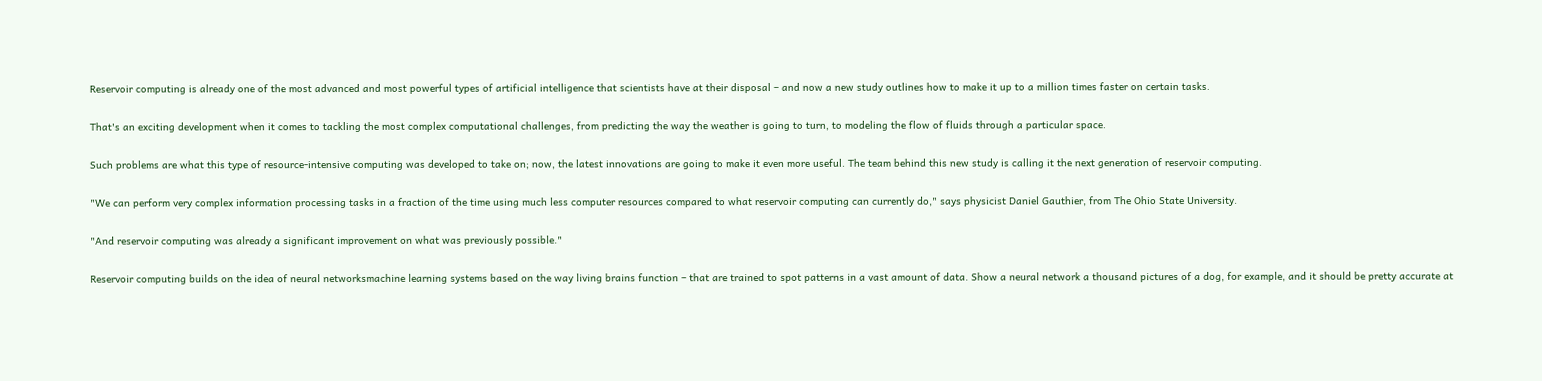Reservoir computing is already one of the most advanced and most powerful types of artificial intelligence that scientists have at their disposal – and now a new study outlines how to make it up to a million times faster on certain tasks.

That's an exciting development when it comes to tackling the most complex computational challenges, from predicting the way the weather is going to turn, to modeling the flow of fluids through a particular space.

Such problems are what this type of resource-intensive computing was developed to take on; now, the latest innovations are going to make it even more useful. The team behind this new study is calling it the next generation of reservoir computing.

"We can perform very complex information processing tasks in a fraction of the time using much less computer resources compared to what reservoir computing can currently do," says physicist Daniel Gauthier, from The Ohio State University.

"And reservoir computing was already a significant improvement on what was previously possible."

Reservoir computing builds on the idea of neural networksmachine learning systems based on the way living brains function – that are trained to spot patterns in a vast amount of data. Show a neural network a thousand pictures of a dog, for example, and it should be pretty accurate at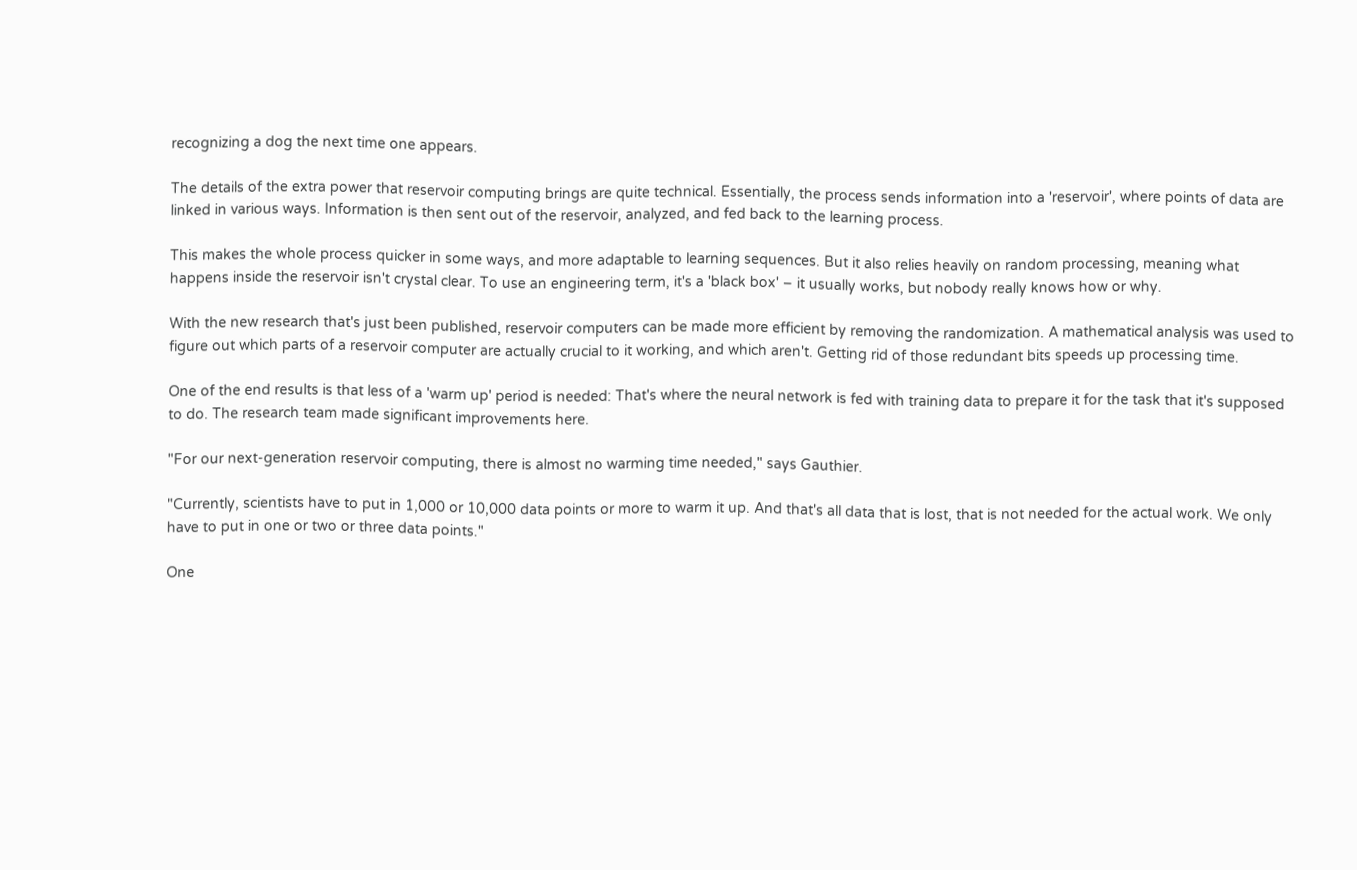recognizing a dog the next time one appears.

The details of the extra power that reservoir computing brings are quite technical. Essentially, the process sends information into a 'reservoir', where points of data are linked in various ways. Information is then sent out of the reservoir, analyzed, and fed back to the learning process.

This makes the whole process quicker in some ways, and more adaptable to learning sequences. But it also relies heavily on random processing, meaning what happens inside the reservoir isn't crystal clear. To use an engineering term, it's a 'black box' – it usually works, but nobody really knows how or why.

With the new research that's just been published, reservoir computers can be made more efficient by removing the randomization. A mathematical analysis was used to figure out which parts of a reservoir computer are actually crucial to it working, and which aren't. Getting rid of those redundant bits speeds up processing time.

One of the end results is that less of a 'warm up' period is needed: That's where the neural network is fed with training data to prepare it for the task that it's supposed to do. The research team made significant improvements here.

"For our next-generation reservoir computing, there is almost no warming time needed," says Gauthier.

"Currently, scientists have to put in 1,000 or 10,000 data points or more to warm it up. And that's all data that is lost, that is not needed for the actual work. We only have to put in one or two or three data points."

One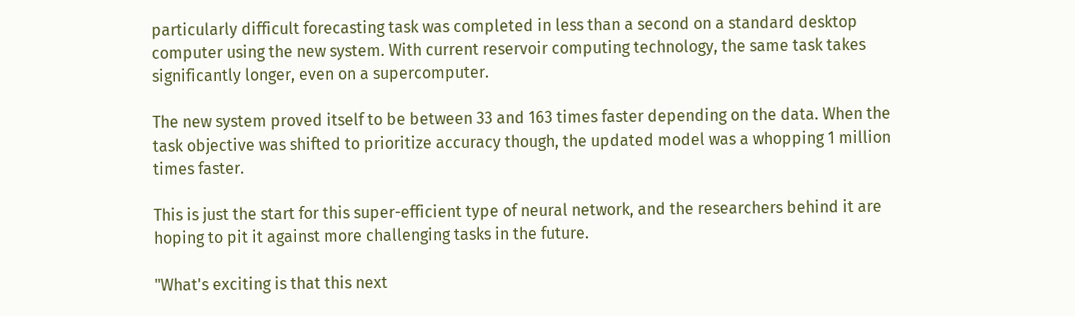particularly difficult forecasting task was completed in less than a second on a standard desktop computer using the new system. With current reservoir computing technology, the same task takes significantly longer, even on a supercomputer.

The new system proved itself to be between 33 and 163 times faster depending on the data. When the task objective was shifted to prioritize accuracy though, the updated model was a whopping 1 million times faster.

This is just the start for this super-efficient type of neural network, and the researchers behind it are hoping to pit it against more challenging tasks in the future.

"What's exciting is that this next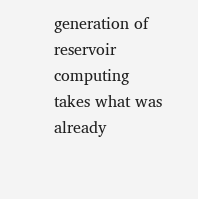generation of reservoir computing takes what was already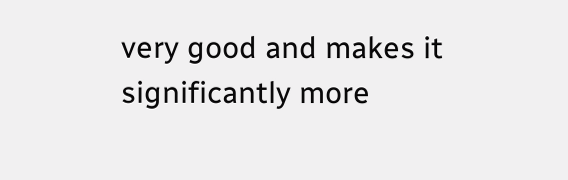very good and makes it significantly more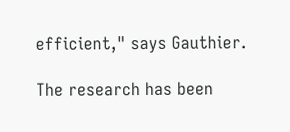efficient," says Gauthier.

The research has been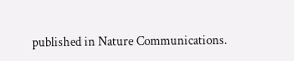published in Nature Communications.